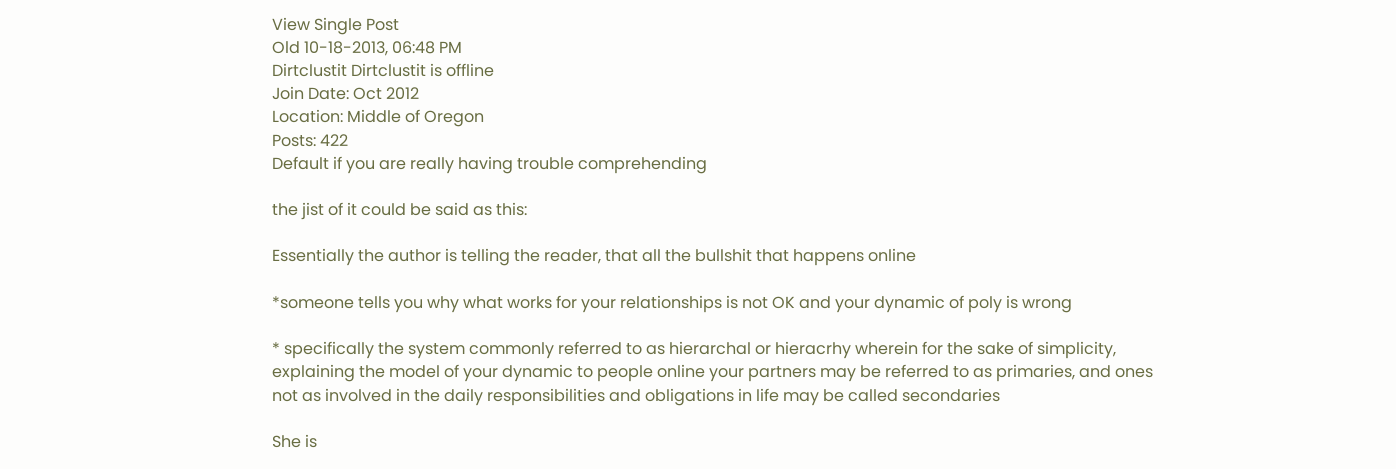View Single Post
Old 10-18-2013, 06:48 PM
Dirtclustit Dirtclustit is offline
Join Date: Oct 2012
Location: Middle of Oregon
Posts: 422
Default if you are really having trouble comprehending

the jist of it could be said as this:

Essentially the author is telling the reader, that all the bullshit that happens online

*someone tells you why what works for your relationships is not OK and your dynamic of poly is wrong

* specifically the system commonly referred to as hierarchal or hieracrhy wherein for the sake of simplicity, explaining the model of your dynamic to people online your partners may be referred to as primaries, and ones not as involved in the daily responsibilities and obligations in life may be called secondaries

She is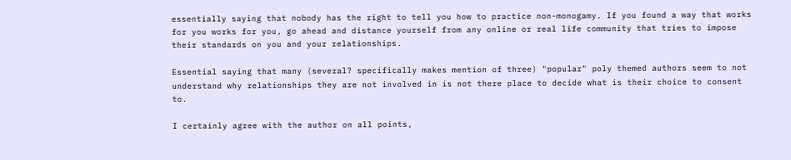essentially saying that nobody has the right to tell you how to practice non-monogamy. If you found a way that works for you works for you, go ahead and distance yourself from any online or real life community that tries to impose their standards on you and your relationships.

Essential saying that many (several? specifically makes mention of three) "popular" poly themed authors seem to not understand why relationships they are not involved in is not there place to decide what is their choice to consent to.

I certainly agree with the author on all points,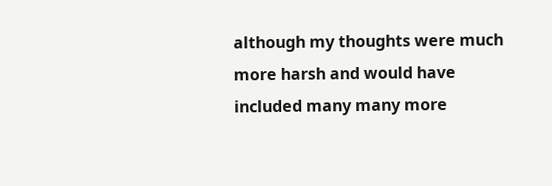although my thoughts were much more harsh and would have included many many more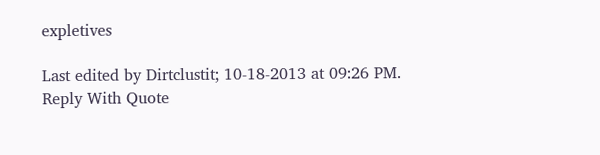expletives

Last edited by Dirtclustit; 10-18-2013 at 09:26 PM.
Reply With Quote